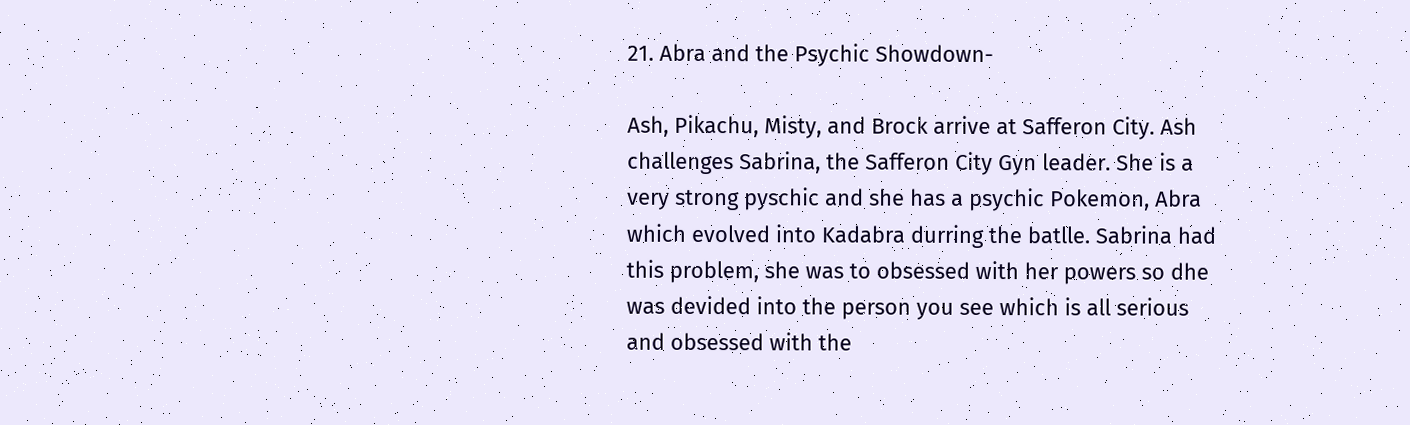21. Abra and the Psychic Showdown-

Ash, Pikachu, Misty, and Brock arrive at Safferon City. Ash challenges Sabrina, the Safferon City Gyn leader. She is a very strong pyschic and she has a psychic Pokemon, Abra which evolved into Kadabra durring the batlle. Sabrina had this problem, she was to obsessed with her powers so dhe was devided into the person you see which is all serious and obsessed with the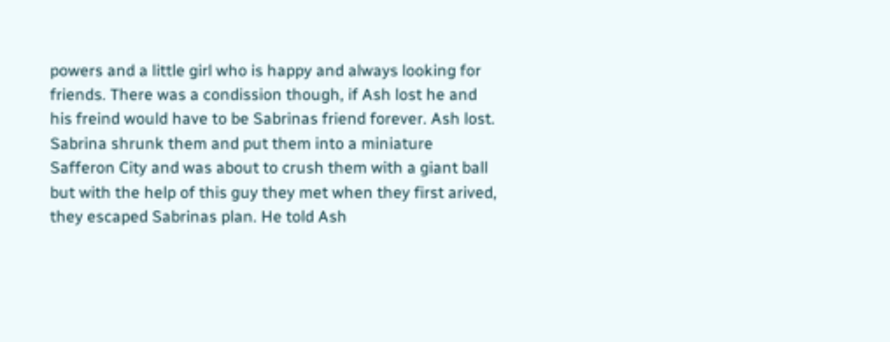powers and a little girl who is happy and always looking for friends. There was a condission though, if Ash lost he and his freind would have to be Sabrinas friend forever. Ash lost. Sabrina shrunk them and put them into a miniature Safferon City and was about to crush them with a giant ball but with the help of this guy they met when they first arived, they escaped Sabrinas plan. He told Ash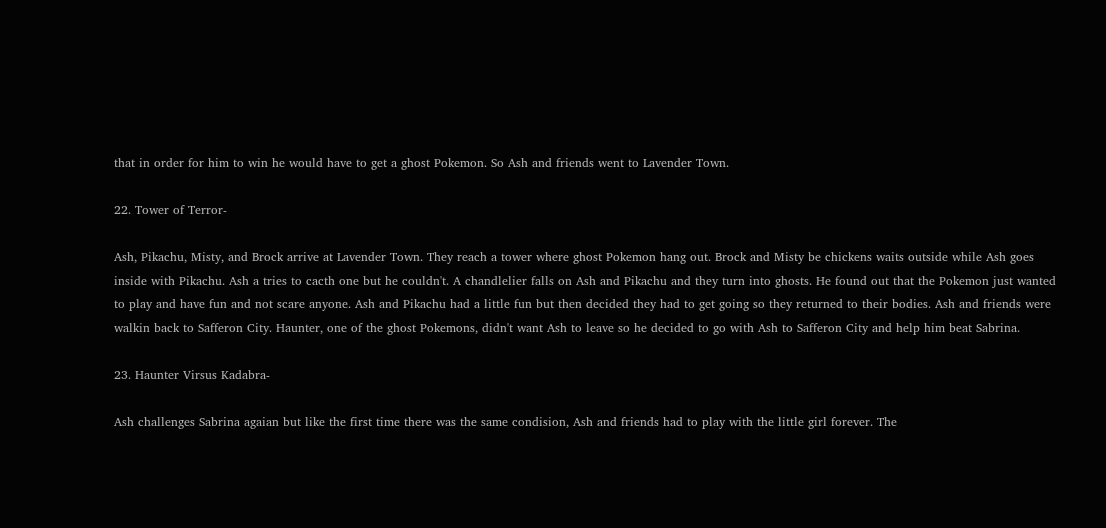that in order for him to win he would have to get a ghost Pokemon. So Ash and friends went to Lavender Town.

22. Tower of Terror-

Ash, Pikachu, Misty, and Brock arrive at Lavender Town. They reach a tower where ghost Pokemon hang out. Brock and Misty be chickens waits outside while Ash goes inside with Pikachu. Ash a tries to cacth one but he couldn't. A chandlelier falls on Ash and Pikachu and they turn into ghosts. He found out that the Pokemon just wanted to play and have fun and not scare anyone. Ash and Pikachu had a little fun but then decided they had to get going so they returned to their bodies. Ash and friends were walkin back to Safferon City. Haunter, one of the ghost Pokemons, didn't want Ash to leave so he decided to go with Ash to Safferon City and help him beat Sabrina.

23. Haunter Virsus Kadabra-

Ash challenges Sabrina agaian but like the first time there was the same condision, Ash and friends had to play with the little girl forever. The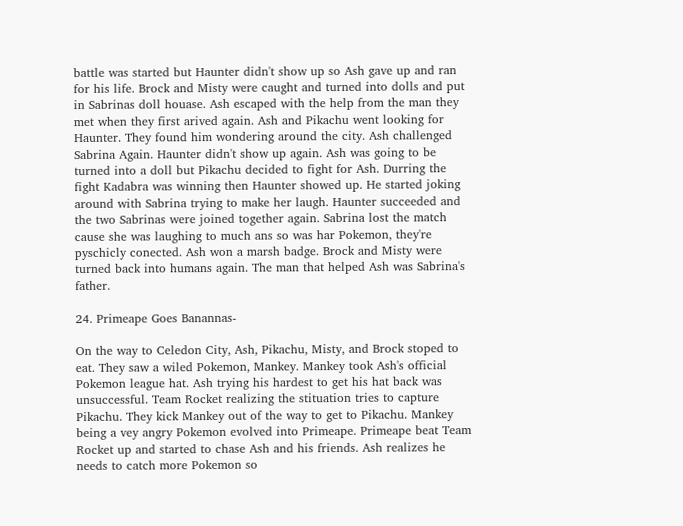battle was started but Haunter didn't show up so Ash gave up and ran for his life. Brock and Misty were caught and turned into dolls and put in Sabrinas doll houase. Ash escaped with the help from the man they met when they first arived again. Ash and Pikachu went looking for Haunter. They found him wondering around the city. Ash challenged Sabrina Again. Haunter didn't show up again. Ash was going to be turned into a doll but Pikachu decided to fight for Ash. Durring the fight Kadabra was winning then Haunter showed up. He started joking around with Sabrina trying to make her laugh. Haunter succeeded and the two Sabrinas were joined together again. Sabrina lost the match cause she was laughing to much ans so was har Pokemon, they're pyschicly conected. Ash won a marsh badge. Brock and Misty were turned back into humans again. The man that helped Ash was Sabrina's father.

24. Primeape Goes Banannas-

On the way to Celedon City, Ash, Pikachu, Misty, and Brock stoped to eat. They saw a wiled Pokemon, Mankey. Mankey took Ash's official Pokemon league hat. Ash trying his hardest to get his hat back was unsuccessful. Team Rocket realizing the stituation tries to capture Pikachu. They kick Mankey out of the way to get to Pikachu. Mankey being a vey angry Pokemon evolved into Primeape. Primeape beat Team Rocket up and started to chase Ash and his friends. Ash realizes he needs to catch more Pokemon so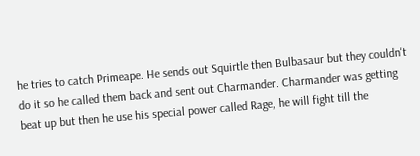he tries to catch Primeape. He sends out Squirtle then Bulbasaur but they couldn't do it so he called them back and sent out Charmander. Charmander was getting beat up but then he use his special power called Rage, he will fight till the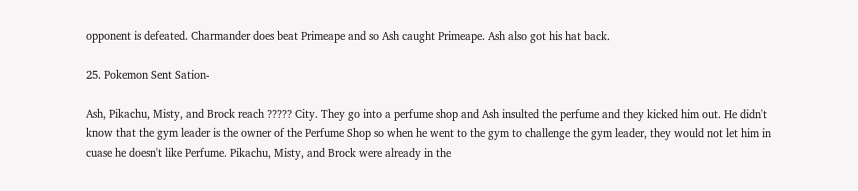opponent is defeated. Charmander does beat Primeape and so Ash caught Primeape. Ash also got his hat back.

25. Pokemon Sent Sation-

Ash, Pikachu, Misty, and Brock reach ????? City. They go into a perfume shop and Ash insulted the perfume and they kicked him out. He didn't know that the gym leader is the owner of the Perfume Shop so when he went to the gym to challenge the gym leader, they would not let him in cuase he doesn't like Perfume. Pikachu, Misty, and Brock were already in the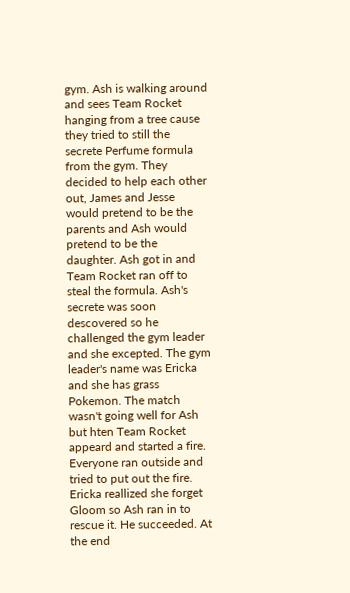gym. Ash is walking around and sees Team Rocket hanging from a tree cause they tried to still the secrete Perfume formula from the gym. They decided to help each other out, James and Jesse would pretend to be the parents and Ash would pretend to be the daughter. Ash got in and Team Rocket ran off to steal the formula. Ash's secrete was soon descovered so he challenged the gym leader and she excepted. The gym leader's name was Ericka and she has grass Pokemon. The match wasn't going well for Ash but hten Team Rocket appeard and started a fire. Everyone ran outside and tried to put out the fire. Ericka reallized she forget Gloom so Ash ran in to rescue it. He succeeded. At the end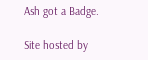Ash got a Badge.

Site hosted by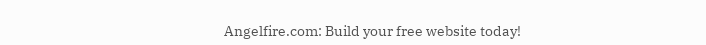Angelfire.com: Build your free website today!